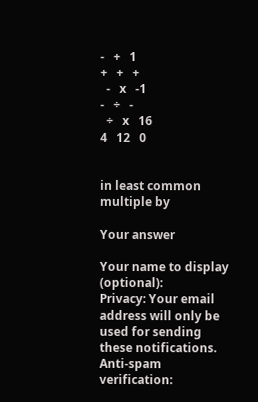-   +   1
+   +   +
  -   x   -1
-   ÷   -
  ÷   x   16
4   12   0


in least common multiple by

Your answer

Your name to display (optional):
Privacy: Your email address will only be used for sending these notifications.
Anti-spam verification: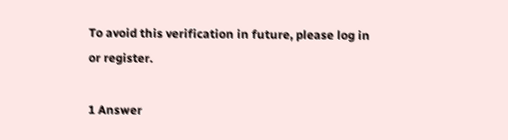To avoid this verification in future, please log in or register.

1 Answer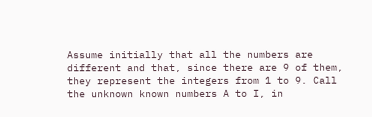Assume initially that all the numbers are different and that, since there are 9 of them, they represent the integers from 1 to 9. Call the unknown known numbers A to I, in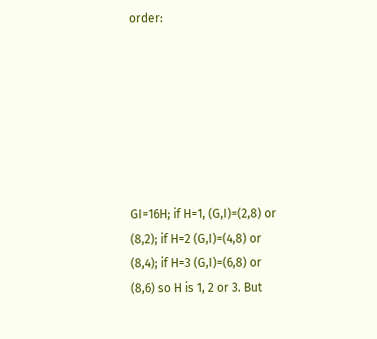order:







GI=16H; if H=1, (G,I)=(2,8) or (8,2); if H=2 (G,I)=(4,8) or (8,4); if H=3 (G,I)=(6,8) or (8,6) so H is 1, 2 or 3. But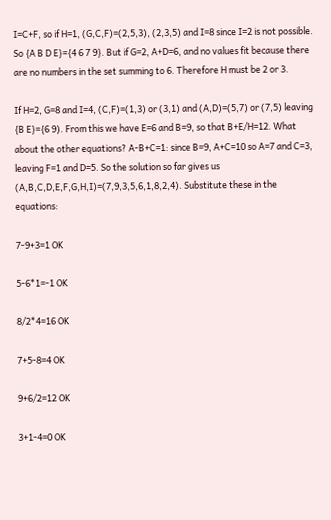I=C+F, so if H=1, (G,C,F)=(2,5,3), (2,3,5) and I=8 since I=2 is not possible. So {A B D E}={4 6 7 9}. But if G=2, A+D=6, and no values fit because there are no numbers in the set summing to 6. Therefore H must be 2 or 3.

If H=2, G=8 and I=4, (C,F)=(1,3) or (3,1) and (A,D)=(5,7) or (7,5) leaving {B E}={6 9). From this we have E=6 and B=9, so that B+E/H=12. What about the other equations? A-B+C=1: since B=9, A+C=10 so A=7 and C=3, leaving F=1 and D=5. So the solution so far gives us (A,B,C,D,E,F,G,H,I)=(7,9,3,5,6,1,8,2,4). Substitute these in the equations:

7-9+3=1 OK

5-6*1=-1 OK

8/2*4=16 OK

7+5-8=4 OK

9+6/2=12 OK

3+1-4=0 OK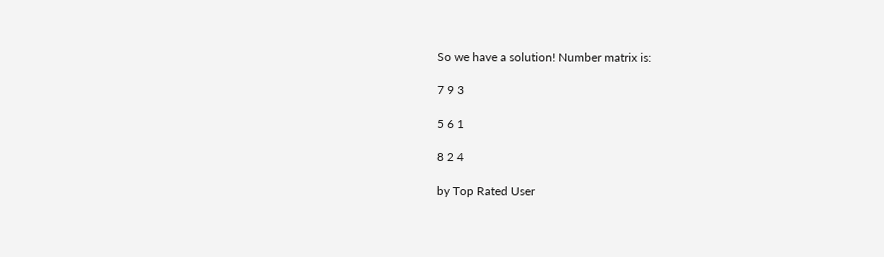So we have a solution! Number matrix is:

7 9 3

5 6 1

8 2 4

by Top Rated User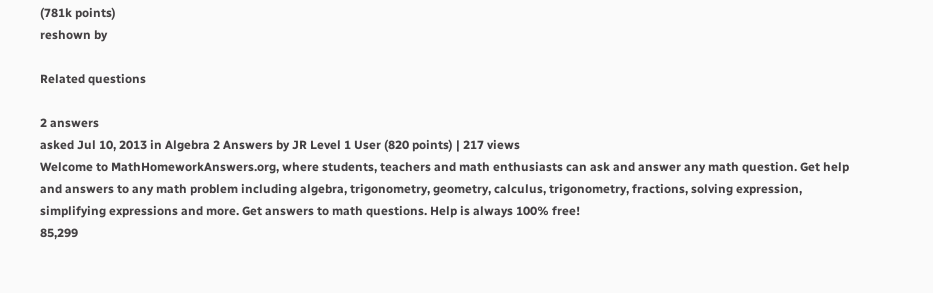(781k points)
reshown by

Related questions

2 answers
asked Jul 10, 2013 in Algebra 2 Answers by JR Level 1 User (820 points) | 217 views
Welcome to MathHomeworkAnswers.org, where students, teachers and math enthusiasts can ask and answer any math question. Get help and answers to any math problem including algebra, trigonometry, geometry, calculus, trigonometry, fractions, solving expression, simplifying expressions and more. Get answers to math questions. Help is always 100% free!
85,299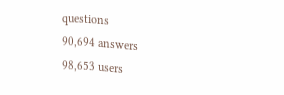questions
90,694 answers
98,653 users